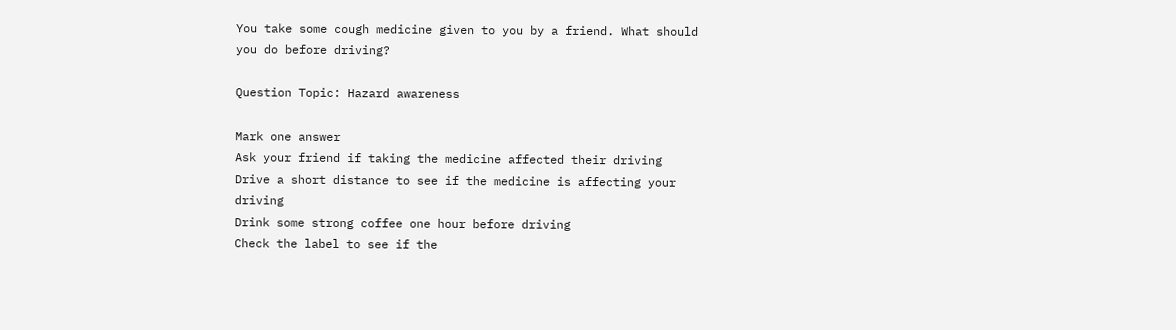You take some cough medicine given to you by a friend. What should you do before driving?

Question Topic: Hazard awareness

Mark one answer
Ask your friend if taking the medicine affected their driving
Drive a short distance to see if the medicine is affecting your driving
Drink some strong coffee one hour before driving
Check the label to see if the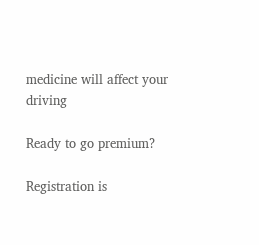medicine will affect your driving

Ready to go premium?

Registration is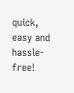quick, easy and hassle-free!